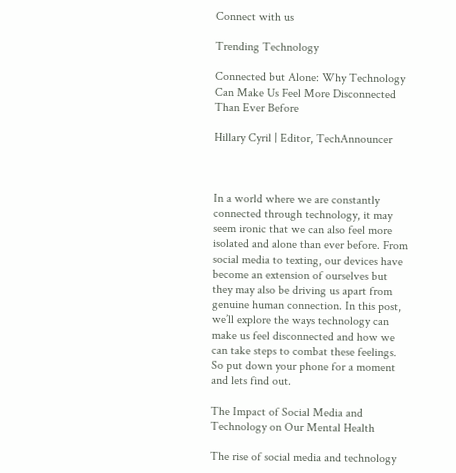Connect with us

Trending Technology

Connected but Alone: Why Technology Can Make Us Feel More Disconnected Than Ever Before

Hillary Cyril | Editor, TechAnnouncer



In a world where we are constantly connected through technology, it may seem ironic that we can also feel more isolated and alone than ever before. From social media to texting, our devices have become an extension of ourselves but they may also be driving us apart from genuine human connection. In this post, we’ll explore the ways technology can make us feel disconnected and how we can take steps to combat these feelings. So put down your phone for a moment and lets find out.

The Impact of Social Media and Technology on Our Mental Health

The rise of social media and technology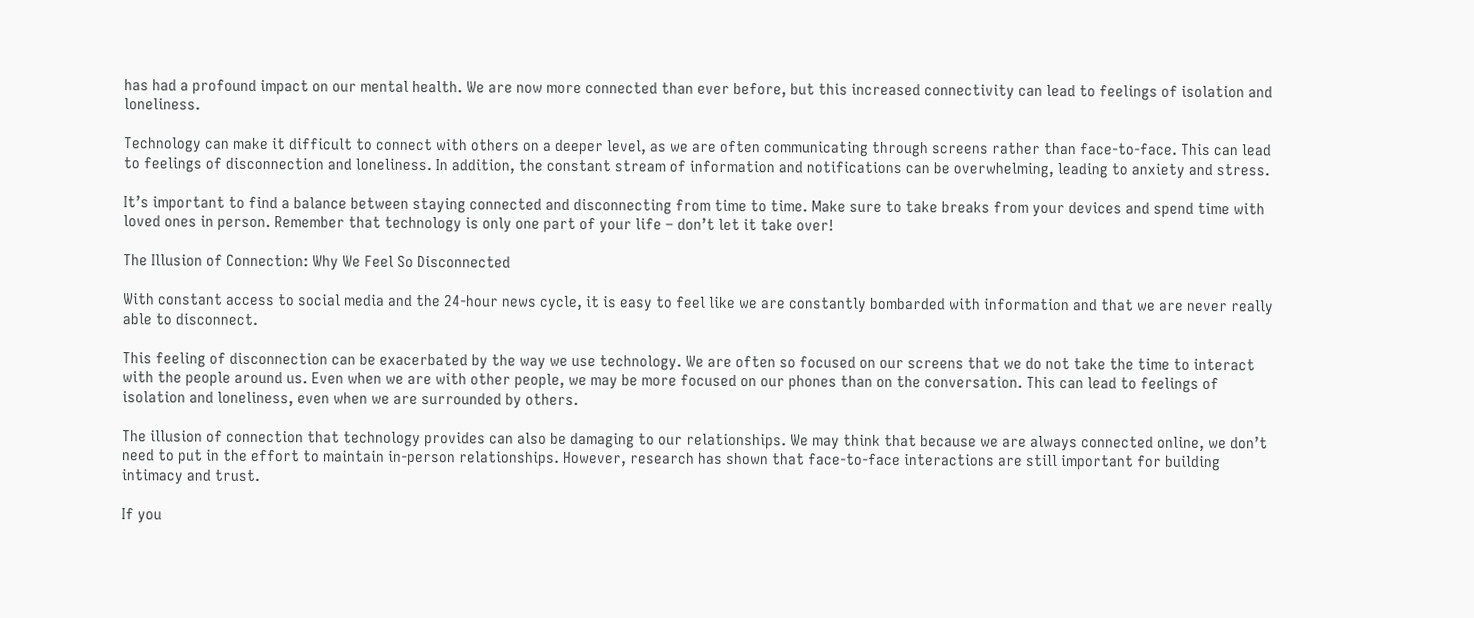has had a profound impact on our mental health. We are now more connected than ever before, but this increased connectivity can lead to feelings of isolation and loneliness.

Technology can make it difficult to connect with others on a deeper level, as we are often communicating through screens rather than face-to-face. This can lead to feelings of disconnection and loneliness. In addition, the constant stream of information and notifications can be overwhelming, leading to anxiety and stress.

It’s important to find a balance between staying connected and disconnecting from time to time. Make sure to take breaks from your devices and spend time with loved ones in person. Remember that technology is only one part of your life – don’t let it take over!

The Illusion of Connection: Why We Feel So Disconnected

With constant access to social media and the 24-hour news cycle, it is easy to feel like we are constantly bombarded with information and that we are never really able to disconnect.

This feeling of disconnection can be exacerbated by the way we use technology. We are often so focused on our screens that we do not take the time to interact with the people around us. Even when we are with other people, we may be more focused on our phones than on the conversation. This can lead to feelings of isolation and loneliness, even when we are surrounded by others.

The illusion of connection that technology provides can also be damaging to our relationships. We may think that because we are always connected online, we don’t need to put in the effort to maintain in-person relationships. However, research has shown that face-to-face interactions are still important for building intimacy and trust.

If you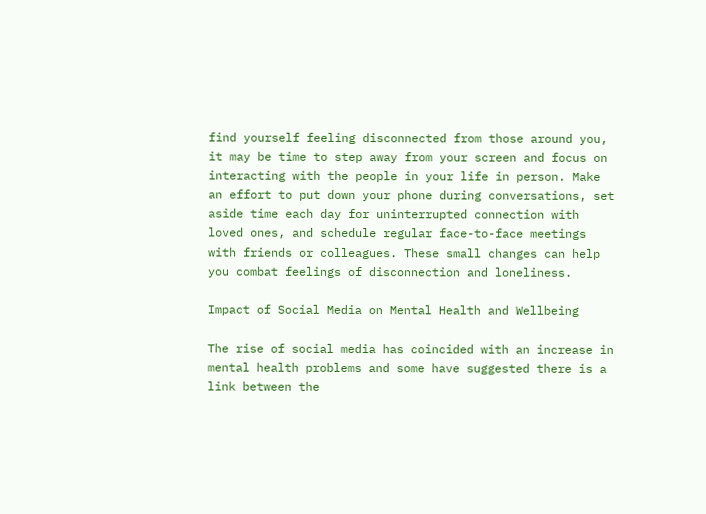find yourself feeling disconnected from those around you, it may be time to step away from your screen and focus on interacting with the people in your life in person. Make an effort to put down your phone during conversations, set aside time each day for uninterrupted connection with loved ones, and schedule regular face-to-face meetings with friends or colleagues. These small changes can help you combat feelings of disconnection and loneliness.

Impact of Social Media on Mental Health and Wellbeing

The rise of social media has coincided with an increase in mental health problems and some have suggested there is a link between the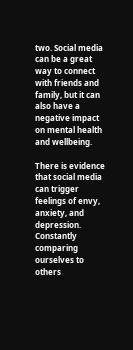two. Social media can be a great way to connect with friends and family, but it can also have a negative impact on mental health and wellbeing.

There is evidence that social media can trigger feelings of envy, anxiety, and depression. Constantly comparing ourselves to others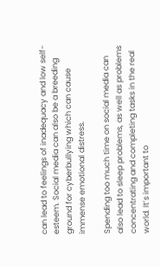can lead to feelings of inadequacy and low self-esteem. Social media can also be a breeding ground for cyberbullying which can cause immense emotional distress.

Spending too much time on social media can also lead to sleep problems, as well as problems concentrating and completing tasks in the real world. It’s important to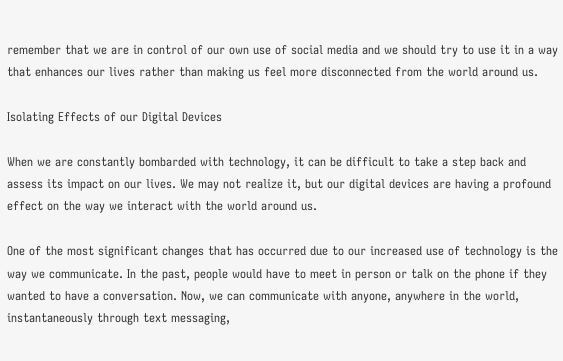remember that we are in control of our own use of social media and we should try to use it in a way that enhances our lives rather than making us feel more disconnected from the world around us.

Isolating Effects of our Digital Devices

When we are constantly bombarded with technology, it can be difficult to take a step back and assess its impact on our lives. We may not realize it, but our digital devices are having a profound effect on the way we interact with the world around us.

One of the most significant changes that has occurred due to our increased use of technology is the way we communicate. In the past, people would have to meet in person or talk on the phone if they wanted to have a conversation. Now, we can communicate with anyone, anywhere in the world, instantaneously through text messaging,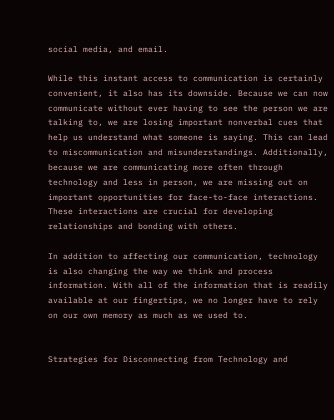social media, and email.

While this instant access to communication is certainly convenient, it also has its downside. Because we can now communicate without ever having to see the person we are talking to, we are losing important nonverbal cues that help us understand what someone is saying. This can lead to miscommunication and misunderstandings. Additionally, because we are communicating more often through technology and less in person, we are missing out on important opportunities for face-to-face interactions. These interactions are crucial for developing relationships and bonding with others.

In addition to affecting our communication, technology is also changing the way we think and process information. With all of the information that is readily available at our fingertips, we no longer have to rely on our own memory as much as we used to.


Strategies for Disconnecting from Technology and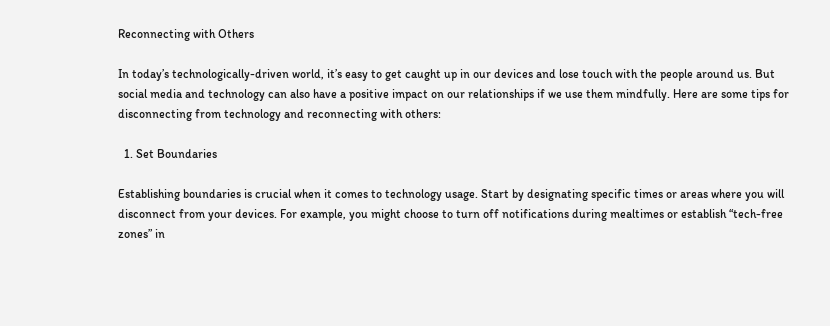Reconnecting with Others

In today’s technologically-driven world, it’s easy to get caught up in our devices and lose touch with the people around us. But social media and technology can also have a positive impact on our relationships if we use them mindfully. Here are some tips for disconnecting from technology and reconnecting with others:

  1. Set Boundaries

Establishing boundaries is crucial when it comes to technology usage. Start by designating specific times or areas where you will disconnect from your devices. For example, you might choose to turn off notifications during mealtimes or establish “tech-free zones” in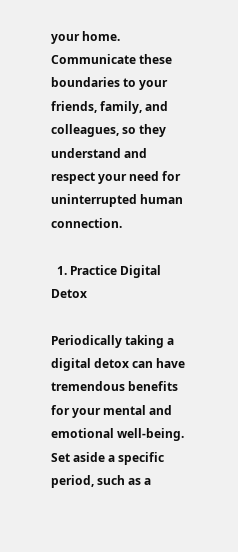your home. Communicate these boundaries to your friends, family, and colleagues, so they understand and respect your need for uninterrupted human connection.

  1. Practice Digital Detox

Periodically taking a digital detox can have tremendous benefits for your mental and emotional well-being. Set aside a specific period, such as a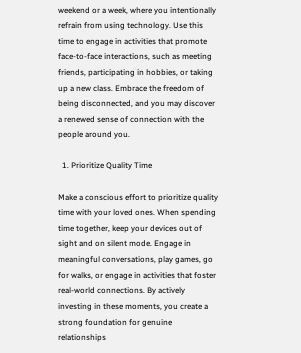weekend or a week, where you intentionally refrain from using technology. Use this time to engage in activities that promote face-to-face interactions, such as meeting friends, participating in hobbies, or taking up a new class. Embrace the freedom of being disconnected, and you may discover a renewed sense of connection with the people around you.

  1. Prioritize Quality Time

Make a conscious effort to prioritize quality time with your loved ones. When spending time together, keep your devices out of sight and on silent mode. Engage in meaningful conversations, play games, go for walks, or engage in activities that foster real-world connections. By actively investing in these moments, you create a strong foundation for genuine relationships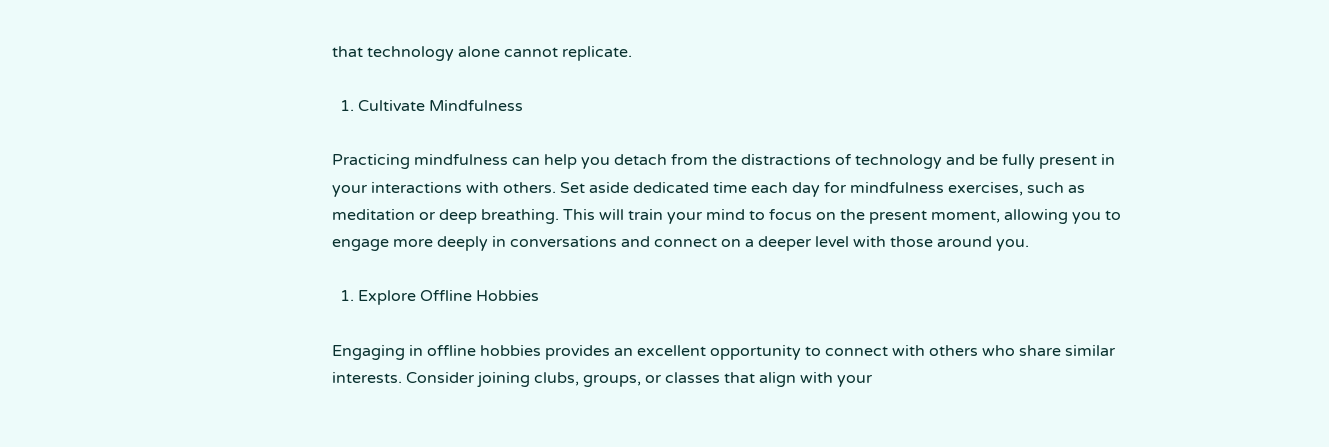that technology alone cannot replicate.

  1. Cultivate Mindfulness

Practicing mindfulness can help you detach from the distractions of technology and be fully present in your interactions with others. Set aside dedicated time each day for mindfulness exercises, such as meditation or deep breathing. This will train your mind to focus on the present moment, allowing you to engage more deeply in conversations and connect on a deeper level with those around you.

  1. Explore Offline Hobbies

Engaging in offline hobbies provides an excellent opportunity to connect with others who share similar interests. Consider joining clubs, groups, or classes that align with your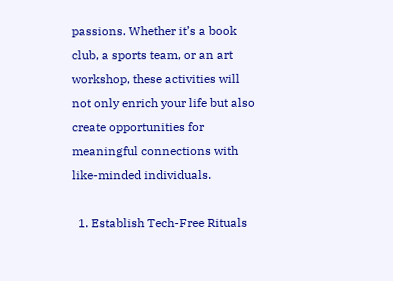passions. Whether it’s a book club, a sports team, or an art workshop, these activities will not only enrich your life but also create opportunities for meaningful connections with like-minded individuals.

  1. Establish Tech-Free Rituals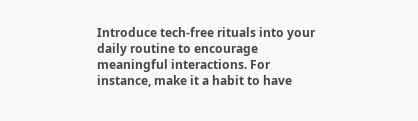Introduce tech-free rituals into your daily routine to encourage meaningful interactions. For instance, make it a habit to have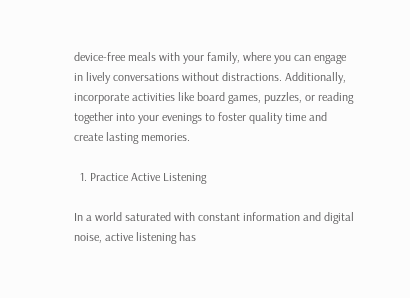device-free meals with your family, where you can engage in lively conversations without distractions. Additionally, incorporate activities like board games, puzzles, or reading together into your evenings to foster quality time and create lasting memories.

  1. Practice Active Listening

In a world saturated with constant information and digital noise, active listening has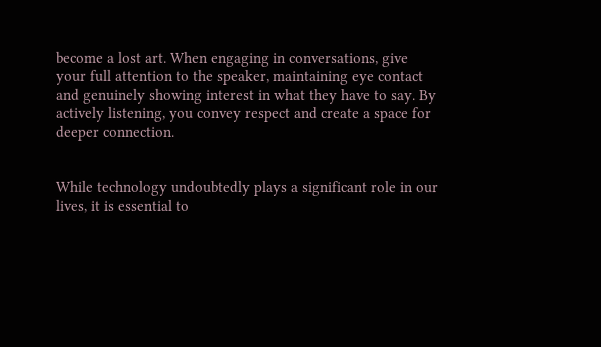become a lost art. When engaging in conversations, give your full attention to the speaker, maintaining eye contact and genuinely showing interest in what they have to say. By actively listening, you convey respect and create a space for deeper connection.


While technology undoubtedly plays a significant role in our lives, it is essential to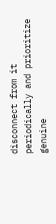disconnect from it periodically and prioritize genuine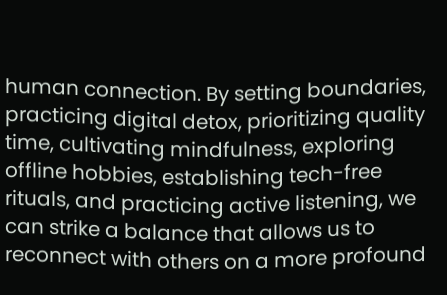human connection. By setting boundaries, practicing digital detox, prioritizing quality time, cultivating mindfulness, exploring offline hobbies, establishing tech-free rituals, and practicing active listening, we can strike a balance that allows us to reconnect with others on a more profound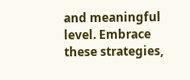and meaningful level. Embrace these strategies,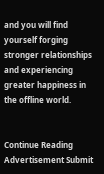and you will find yourself forging stronger relationships and experiencing greater happiness in the offline world.


Continue Reading
Advertisement Submit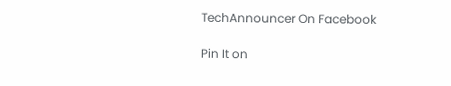TechAnnouncer On Facebook

Pin It on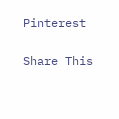Pinterest

Share This